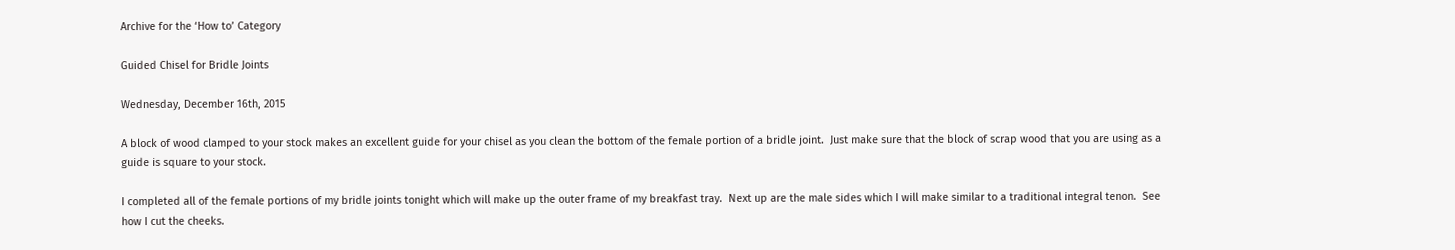Archive for the ‘How to’ Category

Guided Chisel for Bridle Joints

Wednesday, December 16th, 2015

A block of wood clamped to your stock makes an excellent guide for your chisel as you clean the bottom of the female portion of a bridle joint.  Just make sure that the block of scrap wood that you are using as a guide is square to your stock.

I completed all of the female portions of my bridle joints tonight which will make up the outer frame of my breakfast tray.  Next up are the male sides which I will make similar to a traditional integral tenon.  See how I cut the cheeks.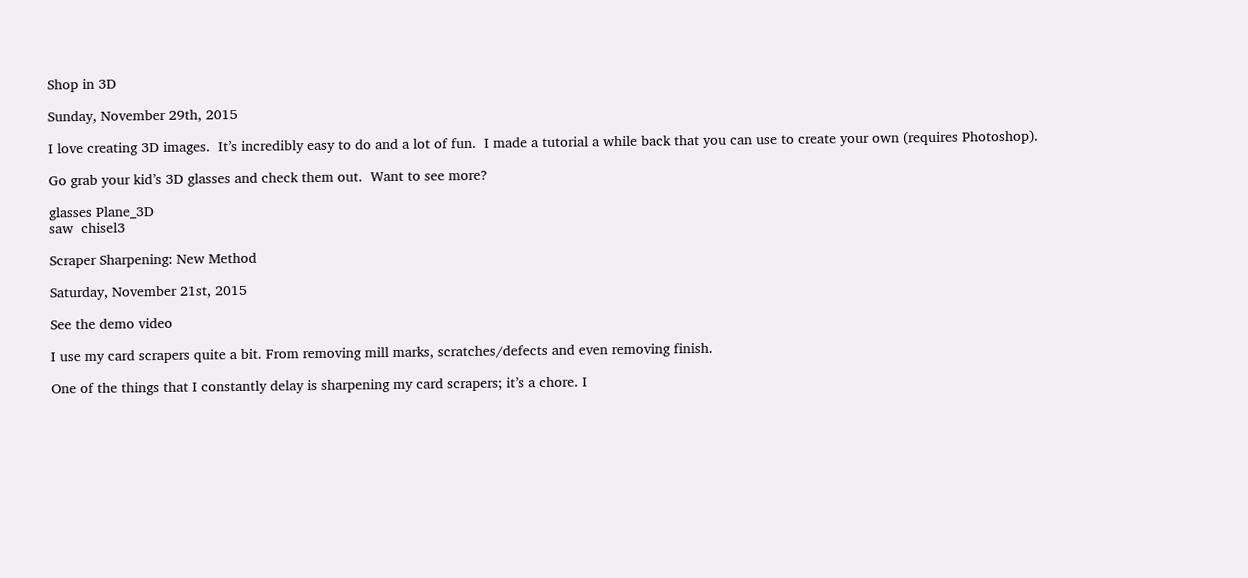Shop in 3D

Sunday, November 29th, 2015

I love creating 3D images.  It’s incredibly easy to do and a lot of fun.  I made a tutorial a while back that you can use to create your own (requires Photoshop).

Go grab your kid’s 3D glasses and check them out.  Want to see more?

glasses Plane_3D
saw  chisel3

Scraper Sharpening: New Method

Saturday, November 21st, 2015

See the demo video

I use my card scrapers quite a bit. From removing mill marks, scratches/defects and even removing finish.

One of the things that I constantly delay is sharpening my card scrapers; it’s a chore. I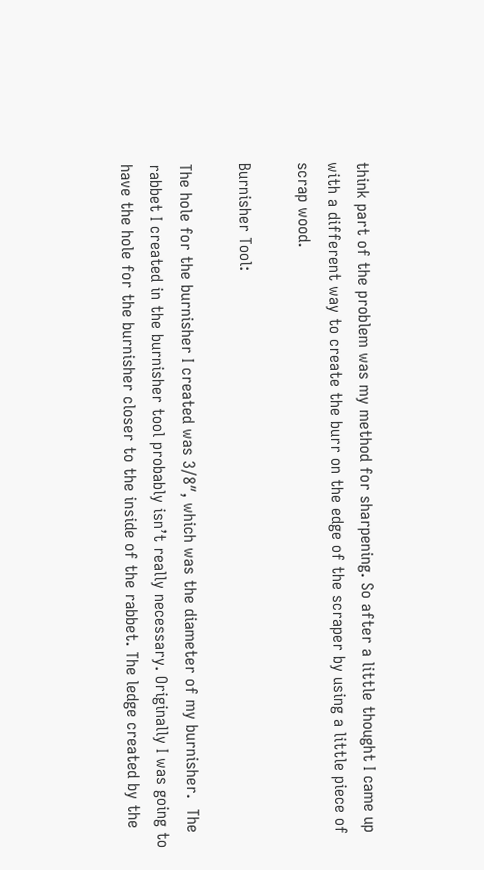think part of the problem was my method for sharpening. So after a little thought I came up with a different way to create the burr on the edge of the scraper by using a little piece of scrap wood.

Burnisher Tool:

The hole for the burnisher I created was 3/8″, which was the diameter of my burnisher.  The rabbet I created in the burnisher tool probably isn’t really necessary. Originally I was going to have the hole for the burnisher closer to the inside of the rabbet. The ledge created by the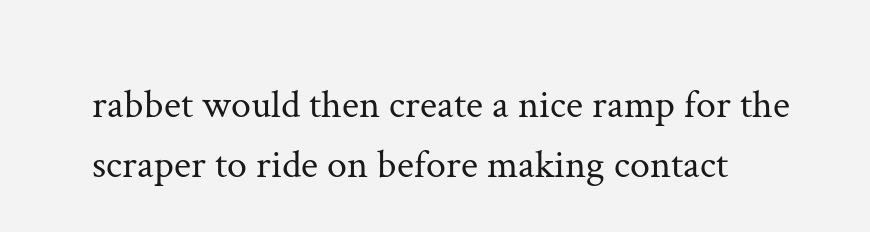rabbet would then create a nice ramp for the scraper to ride on before making contact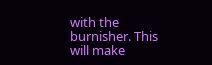with the burnisher. This will make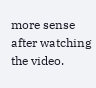more sense after watching the video.